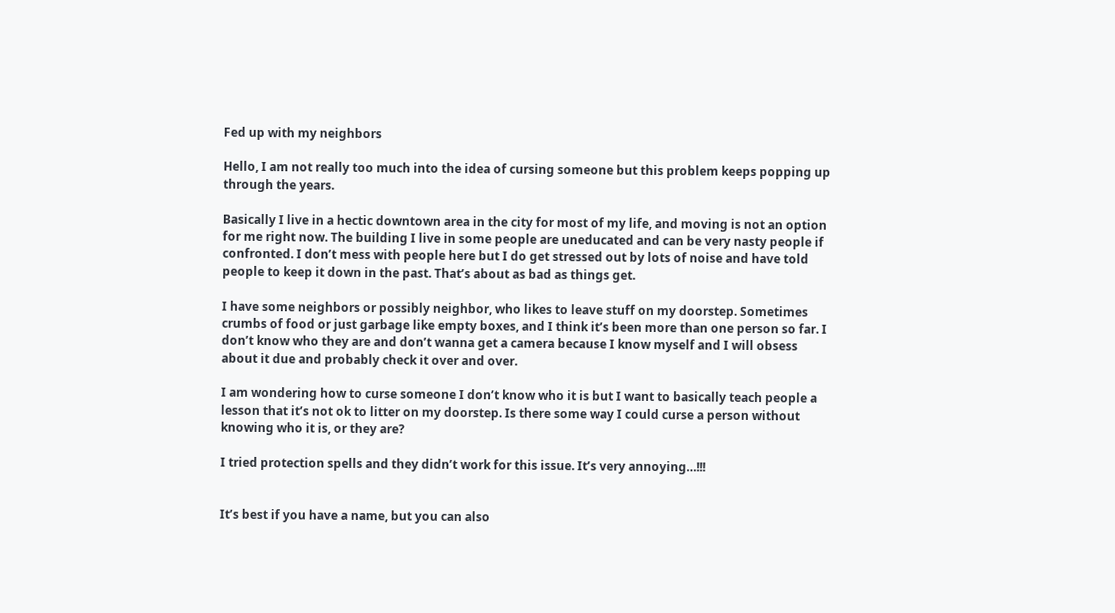Fed up with my neighbors

Hello, I am not really too much into the idea of cursing someone but this problem keeps popping up through the years.

Basically I live in a hectic downtown area in the city for most of my life, and moving is not an option for me right now. The building I live in some people are uneducated and can be very nasty people if confronted. I don’t mess with people here but I do get stressed out by lots of noise and have told people to keep it down in the past. That’s about as bad as things get.

I have some neighbors or possibly neighbor, who likes to leave stuff on my doorstep. Sometimes crumbs of food or just garbage like empty boxes, and I think it’s been more than one person so far. I don’t know who they are and don’t wanna get a camera because I know myself and I will obsess about it due and probably check it over and over.

I am wondering how to curse someone I don’t know who it is but I want to basically teach people a lesson that it’s not ok to litter on my doorstep. Is there some way I could curse a person without knowing who it is, or they are?

I tried protection spells and they didn’t work for this issue. It’s very annoying…!!!


It’s best if you have a name, but you can also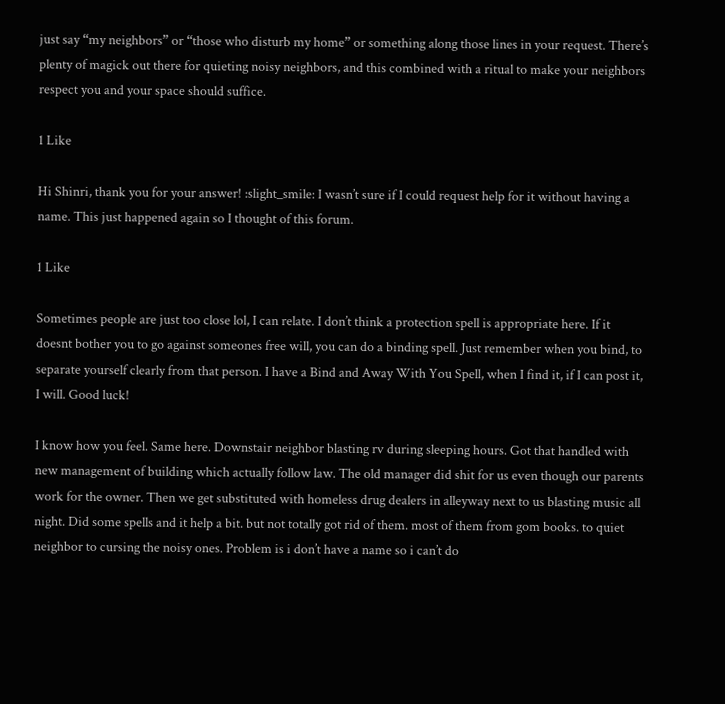just say “my neighbors” or “those who disturb my home” or something along those lines in your request. There’s plenty of magick out there for quieting noisy neighbors, and this combined with a ritual to make your neighbors respect you and your space should suffice.

1 Like

Hi Shinri, thank you for your answer! :slight_smile: I wasn’t sure if I could request help for it without having a name. This just happened again so I thought of this forum.

1 Like

Sometimes people are just too close lol, I can relate. I don’t think a protection spell is appropriate here. If it doesnt bother you to go against someones free will, you can do a binding spell. Just remember when you bind, to separate yourself clearly from that person. I have a Bind and Away With You Spell, when I find it, if I can post it, I will. Good luck!

I know how you feel. Same here. Downstair neighbor blasting rv during sleeping hours. Got that handled with new management of building which actually follow law. The old manager did shit for us even though our parents work for the owner. Then we get substituted with homeless drug dealers in alleyway next to us blasting music all night. Did some spells and it help a bit. but not totally got rid of them. most of them from gom books. to quiet neighbor to cursing the noisy ones. Problem is i don’t have a name so i can’t do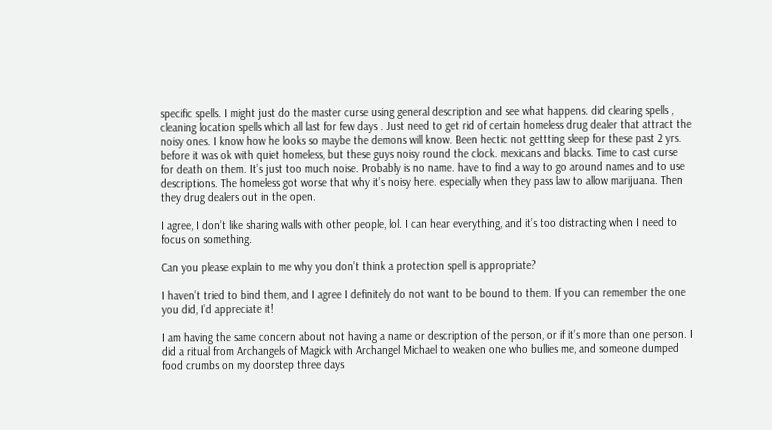specific spells. I might just do the master curse using general description and see what happens. did clearing spells , cleaning location spells which all last for few days . Just need to get rid of certain homeless drug dealer that attract the noisy ones. I know how he looks so maybe the demons will know. Been hectic not gettting sleep for these past 2 yrs. before it was ok with quiet homeless, but these guys noisy round the clock. mexicans and blacks. Time to cast curse for death on them. It’s just too much noise. Probably is no name. have to find a way to go around names and to use descriptions. The homeless got worse that why it’s noisy here. especially when they pass law to allow marijuana. Then they drug dealers out in the open.

I agree, I don’t like sharing walls with other people, lol. I can hear everything, and it’s too distracting when I need to focus on something.

Can you please explain to me why you don’t think a protection spell is appropriate?

I haven’t tried to bind them, and I agree I definitely do not want to be bound to them. If you can remember the one you did, I’d appreciate it!

I am having the same concern about not having a name or description of the person, or if it’s more than one person. I did a ritual from Archangels of Magick with Archangel Michael to weaken one who bullies me, and someone dumped food crumbs on my doorstep three days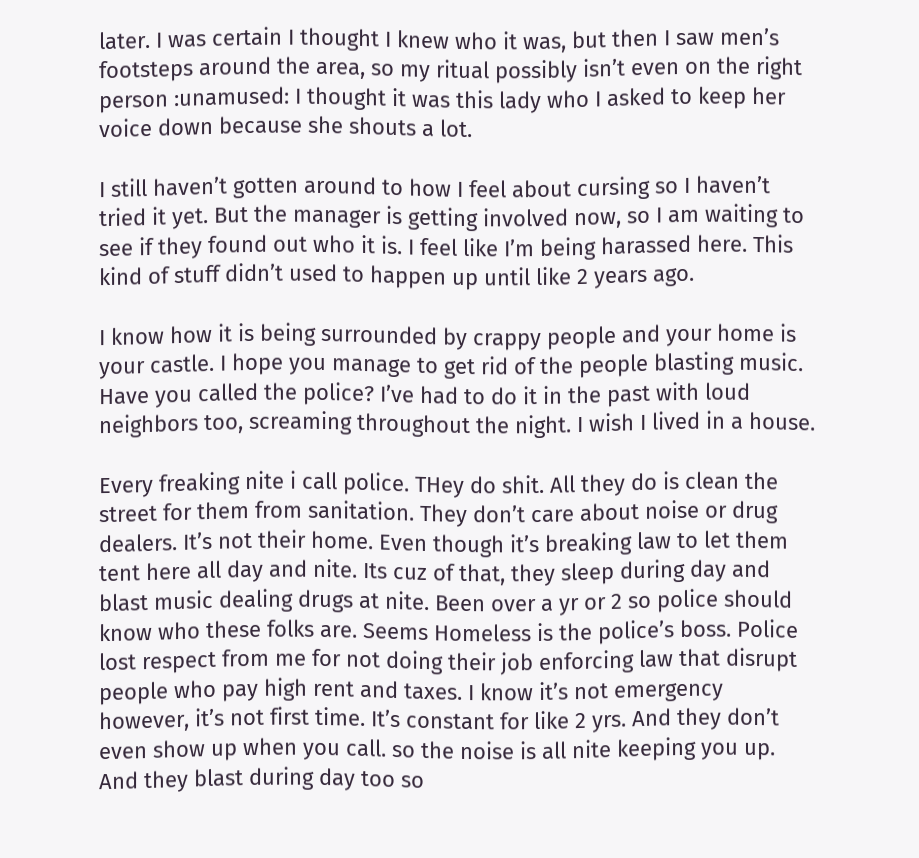later. I was certain I thought I knew who it was, but then I saw men’s footsteps around the area, so my ritual possibly isn’t even on the right person :unamused: I thought it was this lady who I asked to keep her voice down because she shouts a lot.

I still haven’t gotten around to how I feel about cursing so I haven’t tried it yet. But the manager is getting involved now, so I am waiting to see if they found out who it is. I feel like I’m being harassed here. This kind of stuff didn’t used to happen up until like 2 years ago.

I know how it is being surrounded by crappy people and your home is your castle. I hope you manage to get rid of the people blasting music. Have you called the police? I’ve had to do it in the past with loud neighbors too, screaming throughout the night. I wish I lived in a house.

Every freaking nite i call police. THey do shit. All they do is clean the street for them from sanitation. They don’t care about noise or drug dealers. It’s not their home. Even though it’s breaking law to let them tent here all day and nite. Its cuz of that, they sleep during day and blast music dealing drugs at nite. Been over a yr or 2 so police should know who these folks are. Seems Homeless is the police’s boss. Police lost respect from me for not doing their job enforcing law that disrupt people who pay high rent and taxes. I know it’s not emergency however, it’s not first time. It’s constant for like 2 yrs. And they don’t even show up when you call. so the noise is all nite keeping you up. And they blast during day too so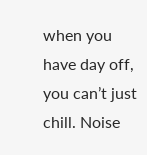when you have day off, you can’t just chill. Noise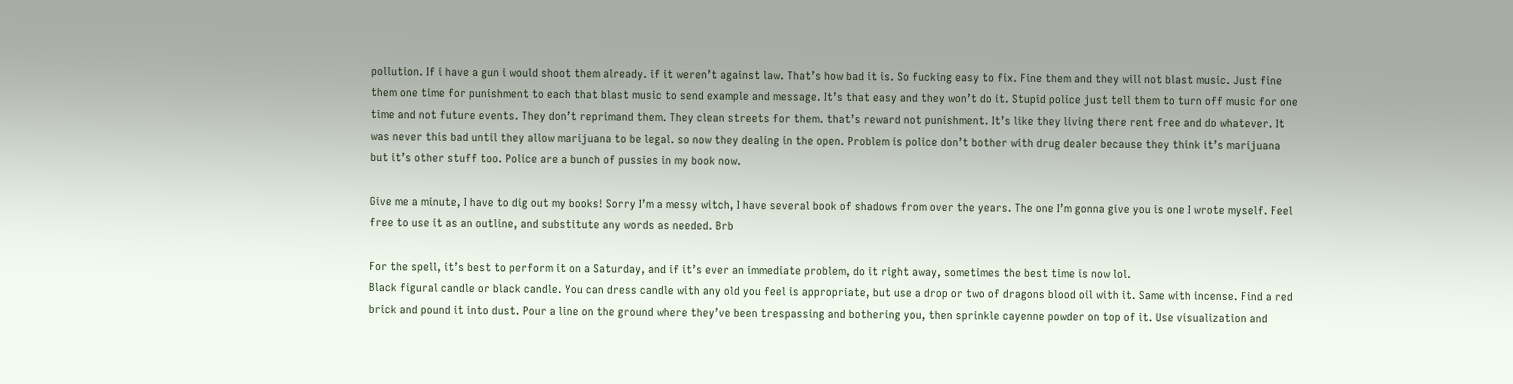pollution. If i have a gun i would shoot them already. if it weren’t against law. That’s how bad it is. So fucking easy to fix. Fine them and they will not blast music. Just fine them one time for punishment to each that blast music to send example and message. It’s that easy and they won’t do it. Stupid police just tell them to turn off music for one time and not future events. They don’t reprimand them. They clean streets for them. that’s reward not punishment. It’s like they living there rent free and do whatever. It was never this bad until they allow marijuana to be legal. so now they dealing in the open. Problem is police don’t bother with drug dealer because they think it’s marijuana but it’s other stuff too. Police are a bunch of pussies in my book now.

Give me a minute, I have to dig out my books! Sorry I’m a messy witch, I have several book of shadows from over the years. The one I’m gonna give you is one I wrote myself. Feel free to use it as an outline, and substitute any words as needed. Brb

For the spell, it’s best to perform it on a Saturday, and if it’s ever an immediate problem, do it right away, sometimes the best time is now lol.
Black figural candle or black candle. You can dress candle with any old you feel is appropriate, but use a drop or two of dragons blood oil with it. Same with incense. Find a red brick and pound it into dust. Pour a line on the ground where they’ve been trespassing and bothering you, then sprinkle cayenne powder on top of it. Use visualization and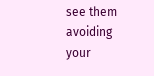see them avoiding your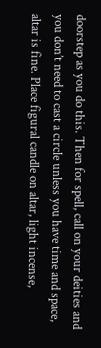doorstep as you do this. Then for spell, call on your deities and you don’t need to cast a circle unless you have time and space, altar is fine. Place figural candle on altar, light incense,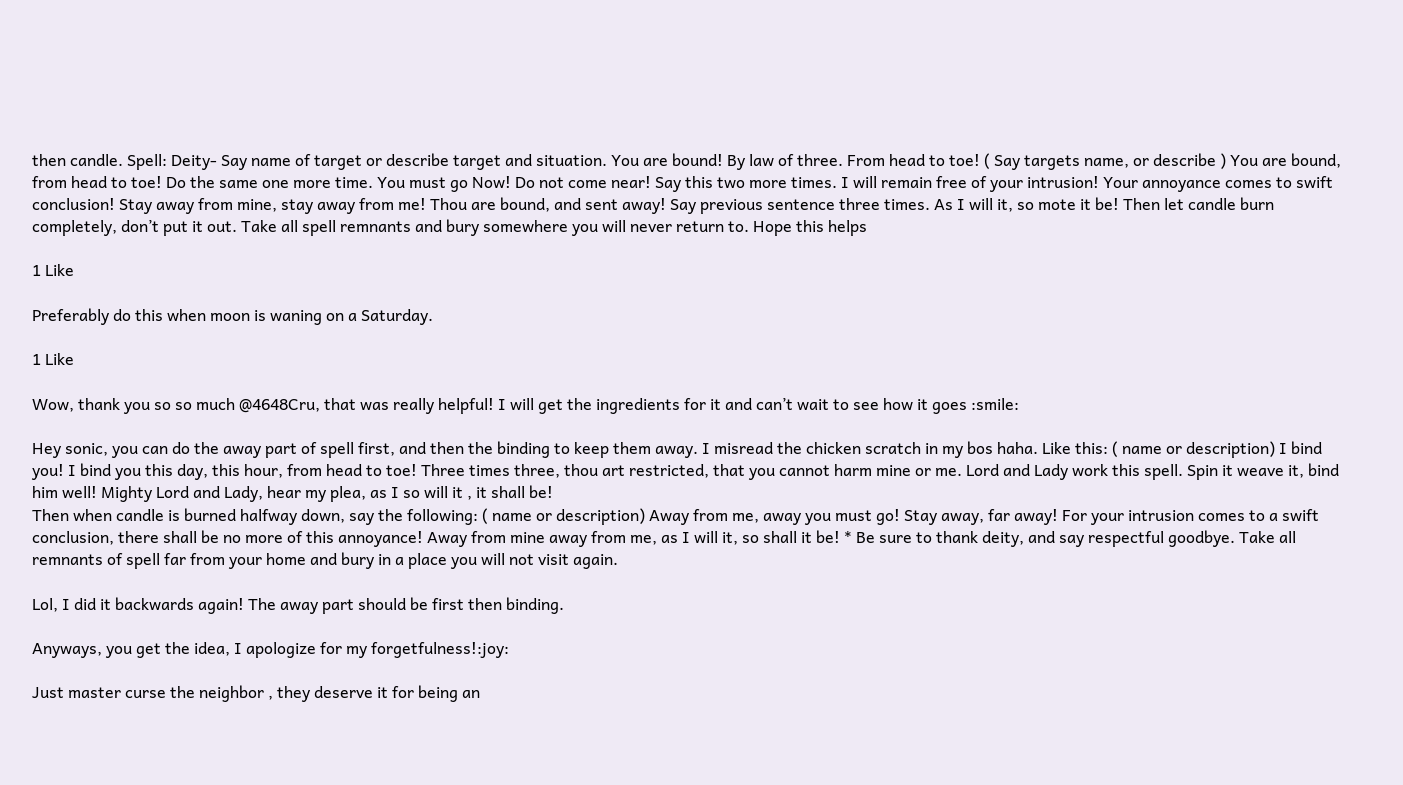then candle. Spell: Deity- Say name of target or describe target and situation. You are bound! By law of three. From head to toe! ( Say targets name, or describe ) You are bound, from head to toe! Do the same one more time. You must go Now! Do not come near! Say this two more times. I will remain free of your intrusion! Your annoyance comes to swift conclusion! Stay away from mine, stay away from me! Thou are bound, and sent away! Say previous sentence three times. As I will it, so mote it be! Then let candle burn completely, don’t put it out. Take all spell remnants and bury somewhere you will never return to. Hope this helps

1 Like

Preferably do this when moon is waning on a Saturday.

1 Like

Wow, thank you so so much @4648Cru, that was really helpful! I will get the ingredients for it and can’t wait to see how it goes :smile:

Hey sonic, you can do the away part of spell first, and then the binding to keep them away. I misread the chicken scratch in my bos haha. Like this: ( name or description) I bind you! I bind you this day, this hour, from head to toe! Three times three, thou art restricted, that you cannot harm mine or me. Lord and Lady work this spell. Spin it weave it, bind him well! Mighty Lord and Lady, hear my plea, as I so will it , it shall be!
Then when candle is burned halfway down, say the following: ( name or description) Away from me, away you must go! Stay away, far away! For your intrusion comes to a swift conclusion, there shall be no more of this annoyance! Away from mine away from me, as I will it, so shall it be! * Be sure to thank deity, and say respectful goodbye. Take all remnants of spell far from your home and bury in a place you will not visit again.

Lol, I did it backwards again! The away part should be first then binding.

Anyways, you get the idea, I apologize for my forgetfulness!:joy:

Just master curse the neighbor , they deserve it for being an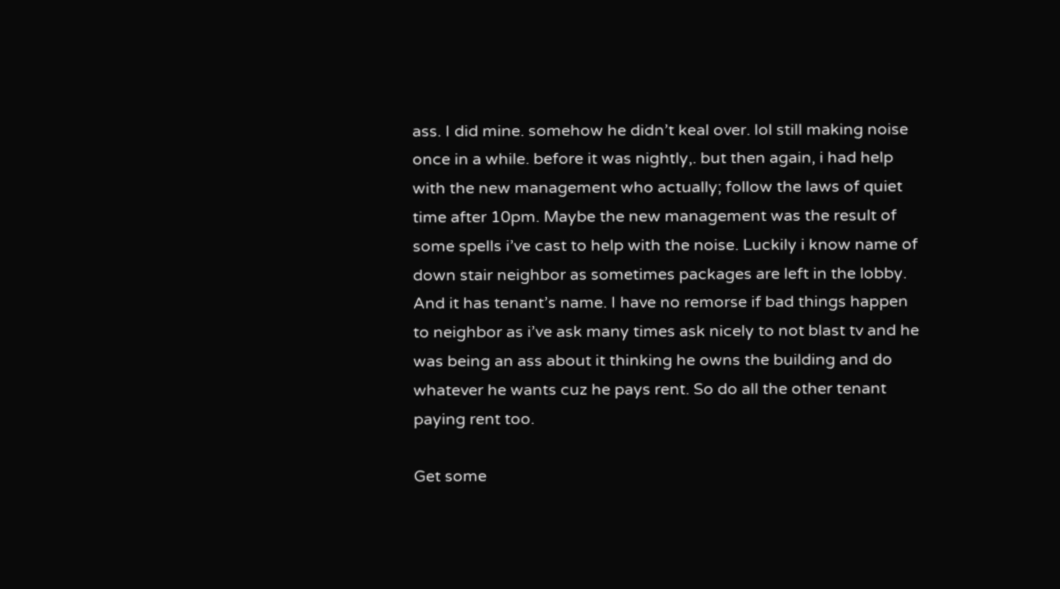ass. I did mine. somehow he didn’t keal over. lol still making noise once in a while. before it was nightly,. but then again, i had help with the new management who actually; follow the laws of quiet time after 10pm. Maybe the new management was the result of some spells i’ve cast to help with the noise. Luckily i know name of down stair neighbor as sometimes packages are left in the lobby. And it has tenant’s name. I have no remorse if bad things happen to neighbor as i’ve ask many times ask nicely to not blast tv and he was being an ass about it thinking he owns the building and do whatever he wants cuz he pays rent. So do all the other tenant paying rent too.

Get some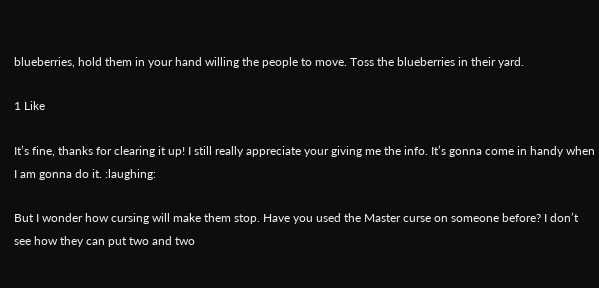blueberries, hold them in your hand willing the people to move. Toss the blueberries in their yard.

1 Like

It’s fine, thanks for clearing it up! I still really appreciate your giving me the info. It’s gonna come in handy when I am gonna do it. :laughing:

But I wonder how cursing will make them stop. Have you used the Master curse on someone before? I don’t see how they can put two and two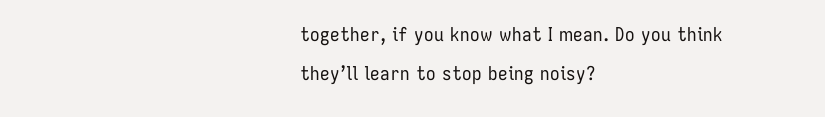together, if you know what I mean. Do you think they’ll learn to stop being noisy?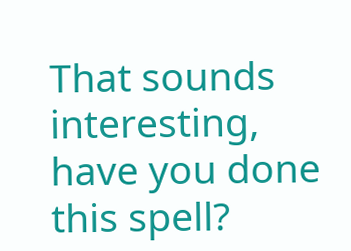That sounds interesting, have you done this spell?